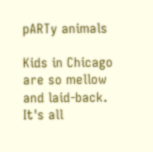pARTy animals

Kids in Chicago are so mellow and laid-back.
It's all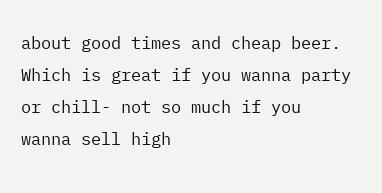about good times and cheap beer.
Which is great if you wanna party or chill- not so much if you wanna sell high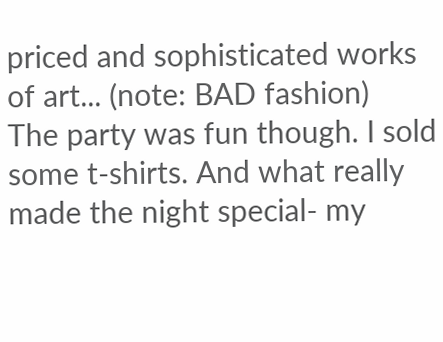priced and sophisticated works of art... (note: BAD fashion)
The party was fun though. I sold some t-shirts. And what really made the night special- my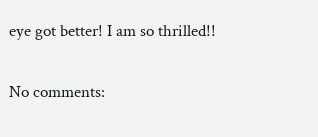eye got better! I am so thrilled!!

No comments: